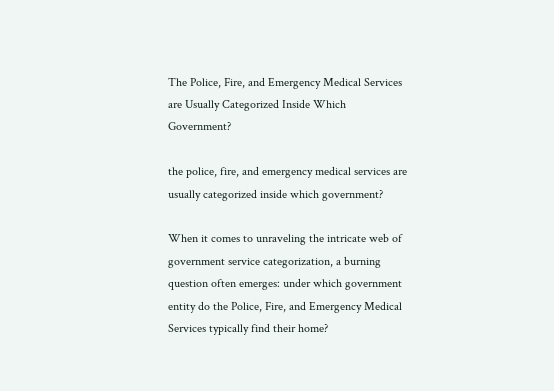The Police, Fire, and Emergency Medical Services are Usually Categorized Inside Which Government?

the police, fire, and emergency medical services are usually categorized inside which government?

When it comes to unraveling the intricate web of government service categorization, a burning question often emerges: under which government entity do the Police, Fire, and Emergency Medical Services typically find their home?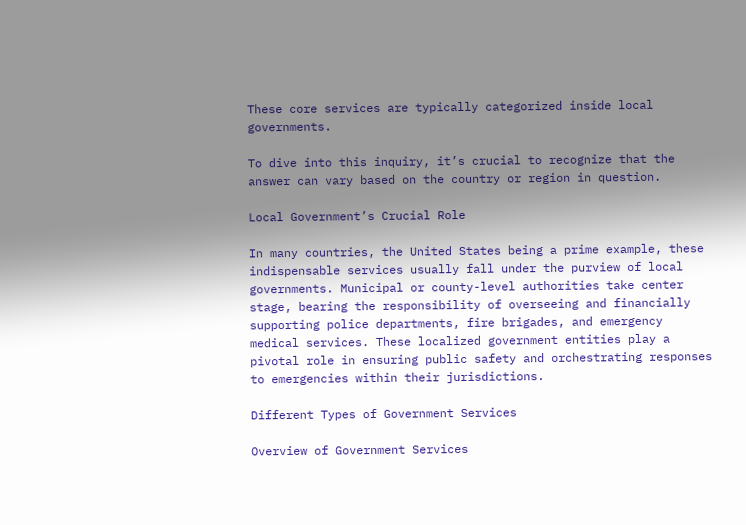These core services are typically categorized inside local governments.

To dive into this inquiry, it’s crucial to recognize that the answer can vary based on the country or region in question.

Local Government’s Crucial Role

In many countries, the United States being a prime example, these indispensable services usually fall under the purview of local governments. Municipal or county-level authorities take center stage, bearing the responsibility of overseeing and financially supporting police departments, fire brigades, and emergency medical services. These localized government entities play a pivotal role in ensuring public safety and orchestrating responses to emergencies within their jurisdictions.

Different Types of Government Services

Overview of Government Services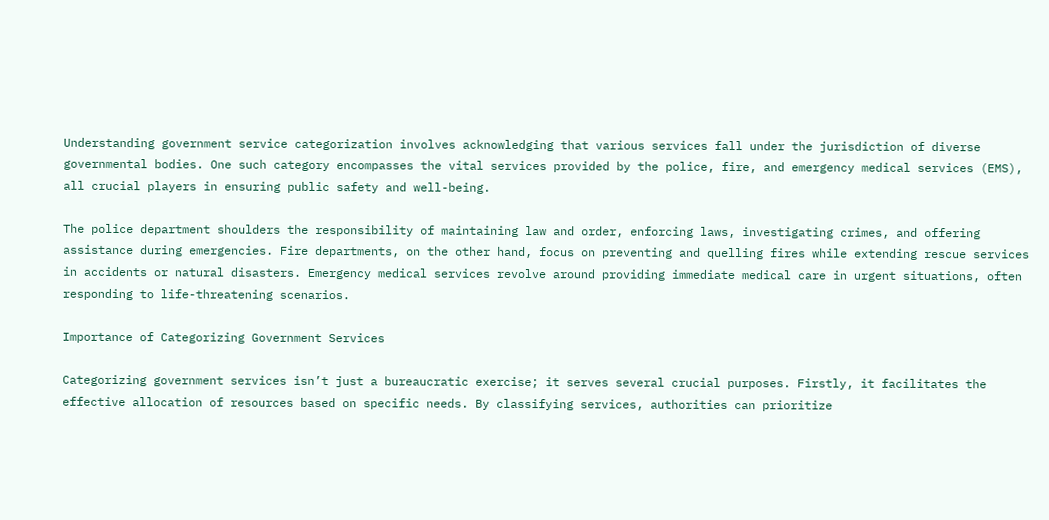Understanding government service categorization involves acknowledging that various services fall under the jurisdiction of diverse governmental bodies. One such category encompasses the vital services provided by the police, fire, and emergency medical services (EMS), all crucial players in ensuring public safety and well-being.

The police department shoulders the responsibility of maintaining law and order, enforcing laws, investigating crimes, and offering assistance during emergencies. Fire departments, on the other hand, focus on preventing and quelling fires while extending rescue services in accidents or natural disasters. Emergency medical services revolve around providing immediate medical care in urgent situations, often responding to life-threatening scenarios.

Importance of Categorizing Government Services

Categorizing government services isn’t just a bureaucratic exercise; it serves several crucial purposes. Firstly, it facilitates the effective allocation of resources based on specific needs. By classifying services, authorities can prioritize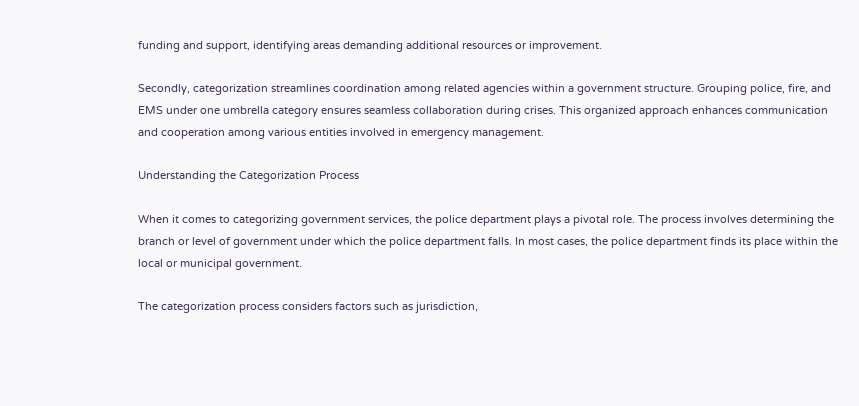funding and support, identifying areas demanding additional resources or improvement.

Secondly, categorization streamlines coordination among related agencies within a government structure. Grouping police, fire, and EMS under one umbrella category ensures seamless collaboration during crises. This organized approach enhances communication and cooperation among various entities involved in emergency management.

Understanding the Categorization Process

When it comes to categorizing government services, the police department plays a pivotal role. The process involves determining the branch or level of government under which the police department falls. In most cases, the police department finds its place within the local or municipal government.

The categorization process considers factors such as jurisdiction,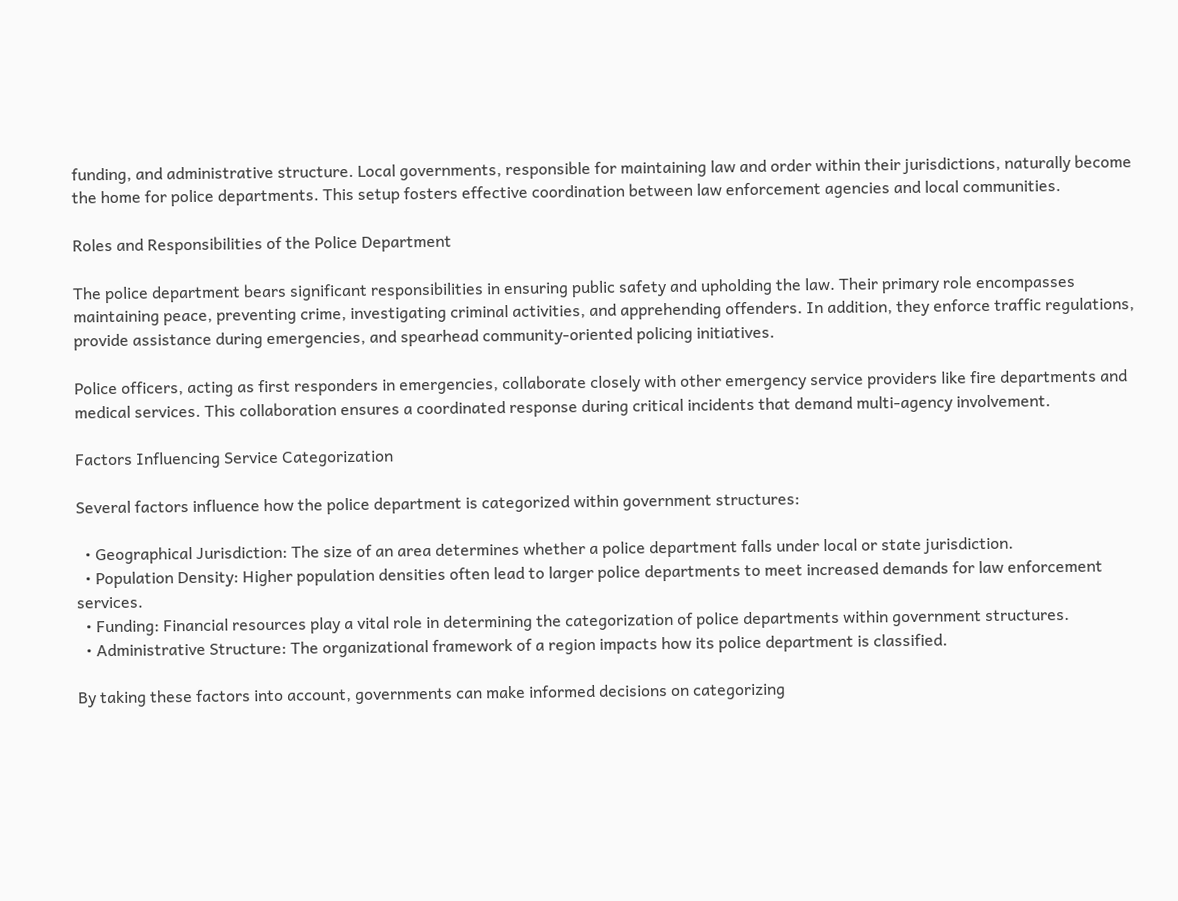funding, and administrative structure. Local governments, responsible for maintaining law and order within their jurisdictions, naturally become the home for police departments. This setup fosters effective coordination between law enforcement agencies and local communities.

Roles and Responsibilities of the Police Department

The police department bears significant responsibilities in ensuring public safety and upholding the law. Their primary role encompasses maintaining peace, preventing crime, investigating criminal activities, and apprehending offenders. In addition, they enforce traffic regulations, provide assistance during emergencies, and spearhead community-oriented policing initiatives.

Police officers, acting as first responders in emergencies, collaborate closely with other emergency service providers like fire departments and medical services. This collaboration ensures a coordinated response during critical incidents that demand multi-agency involvement.

Factors Influencing Service Categorization

Several factors influence how the police department is categorized within government structures:

  • Geographical Jurisdiction: The size of an area determines whether a police department falls under local or state jurisdiction.
  • Population Density: Higher population densities often lead to larger police departments to meet increased demands for law enforcement services.
  • Funding: Financial resources play a vital role in determining the categorization of police departments within government structures.
  • Administrative Structure: The organizational framework of a region impacts how its police department is classified.

By taking these factors into account, governments can make informed decisions on categorizing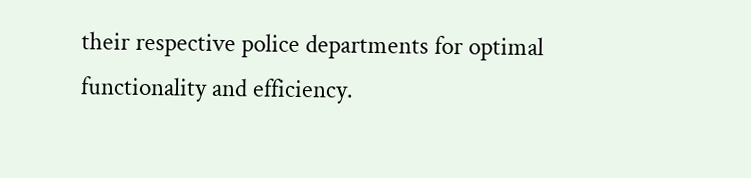their respective police departments for optimal functionality and efficiency.